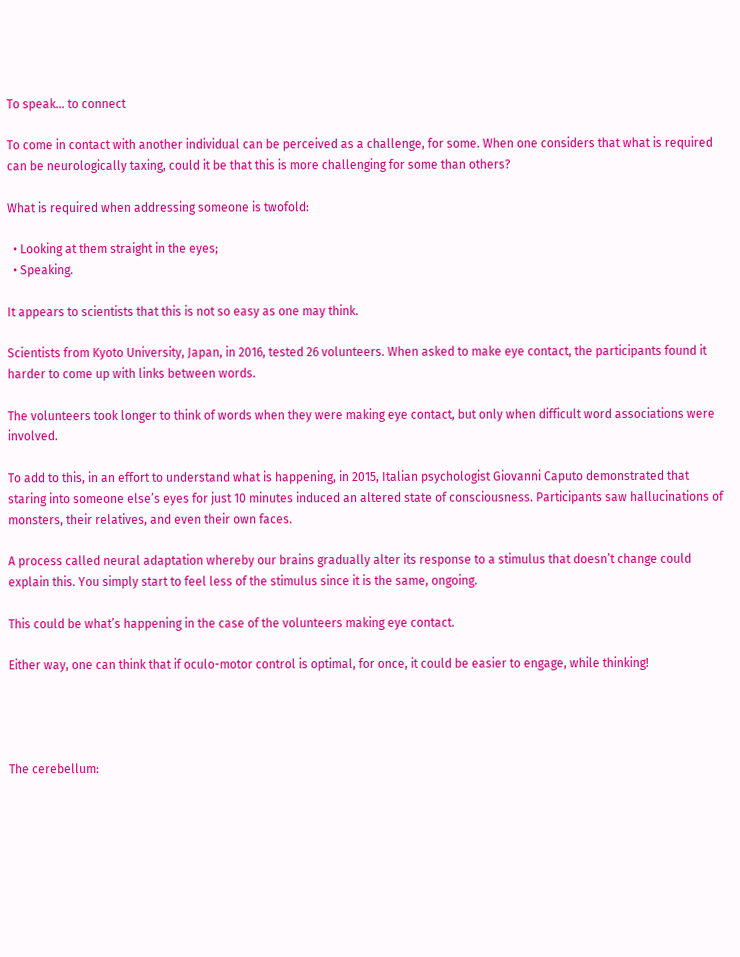To speak… to connect

To come in contact with another individual can be perceived as a challenge, for some. When one considers that what is required can be neurologically taxing, could it be that this is more challenging for some than others?

What is required when addressing someone is twofold:

  • Looking at them straight in the eyes;
  • Speaking.

It appears to scientists that this is not so easy as one may think.

Scientists from Kyoto University, Japan, in 2016, tested 26 volunteers. When asked to make eye contact, the participants found it harder to come up with links between words.

The volunteers took longer to think of words when they were making eye contact, but only when difficult word associations were involved.

To add to this, in an effort to understand what is happening, in 2015, Italian psychologist Giovanni Caputo demonstrated that staring into someone else’s eyes for just 10 minutes induced an altered state of consciousness. Participants saw hallucinations of monsters, their relatives, and even their own faces.

A process called neural adaptation whereby our brains gradually alter its response to a stimulus that doesn’t change could explain this. You simply start to feel less of the stimulus since it is the same, ongoing.

This could be what’s happening in the case of the volunteers making eye contact.

Either way, one can think that if oculo-motor control is optimal, for once, it could be easier to engage, while thinking!




The cerebellum: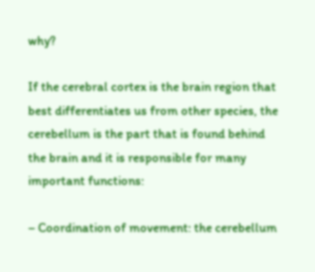why?

If the cerebral cortex is the brain region that best differentiates us from other species, the cerebellum is the part that is found behind the brain and it is responsible for many important functions:

– Coordination of movement: the cerebellum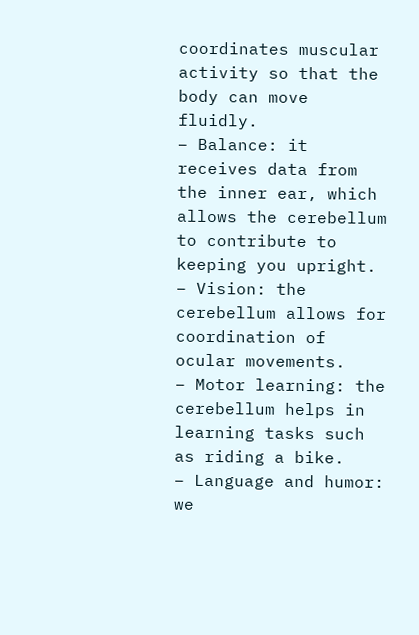coordinates muscular activity so that the body can move fluidly.
– Balance: it receives data from the inner ear, which allows the cerebellum to contribute to keeping you upright.
– Vision: the cerebellum allows for coordination of ocular movements.
– Motor learning: the cerebellum helps in learning tasks such as riding a bike.
– Language and humor: we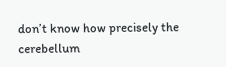don’t know how precisely the cerebellum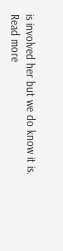is involved her but we do know it is.
Read more